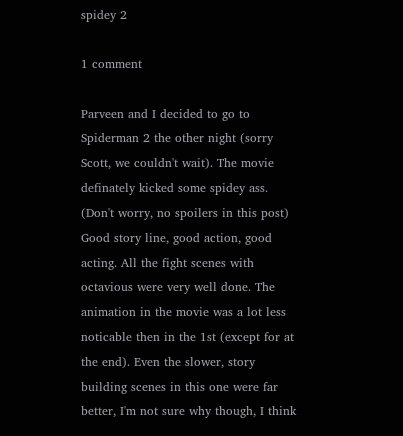spidey 2

1 comment

Parveen and I decided to go to Spiderman 2 the other night (sorry Scott, we couldn't wait). The movie definately kicked some spidey ass. (Don't worry, no spoilers in this post) Good story line, good action, good acting. All the fight scenes with octavious were very well done. The animation in the movie was a lot less noticable then in the 1st (except for at the end). Even the slower, story building scenes in this one were far better, I'm not sure why though, I think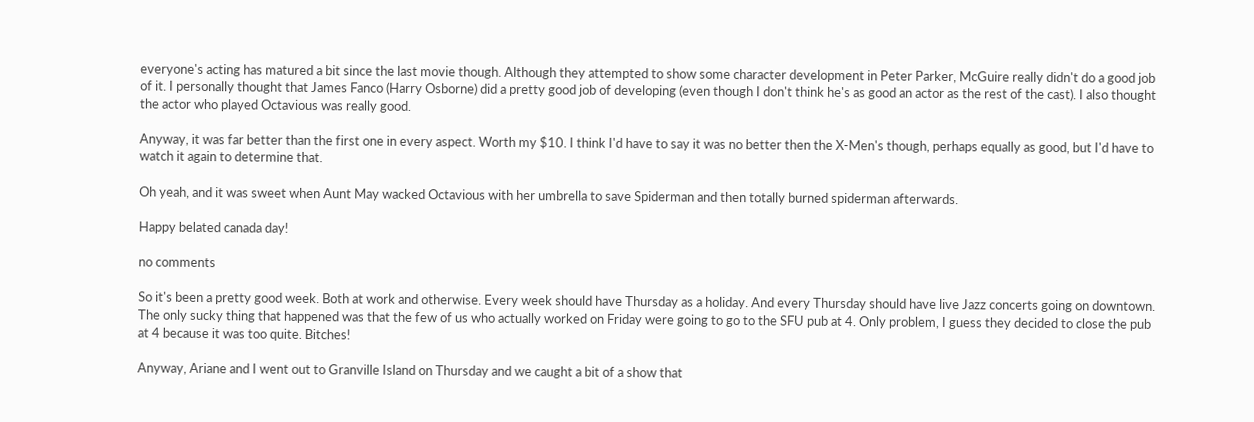everyone's acting has matured a bit since the last movie though. Although they attempted to show some character development in Peter Parker, McGuire really didn't do a good job of it. I personally thought that James Fanco (Harry Osborne) did a pretty good job of developing (even though I don't think he's as good an actor as the rest of the cast). I also thought the actor who played Octavious was really good.

Anyway, it was far better than the first one in every aspect. Worth my $10. I think I'd have to say it was no better then the X-Men's though, perhaps equally as good, but I'd have to watch it again to determine that.

Oh yeah, and it was sweet when Aunt May wacked Octavious with her umbrella to save Spiderman and then totally burned spiderman afterwards.

Happy belated canada day!

no comments

So it's been a pretty good week. Both at work and otherwise. Every week should have Thursday as a holiday. And every Thursday should have live Jazz concerts going on downtown. The only sucky thing that happened was that the few of us who actually worked on Friday were going to go to the SFU pub at 4. Only problem, I guess they decided to close the pub at 4 because it was too quite. Bitches!

Anyway, Ariane and I went out to Granville Island on Thursday and we caught a bit of a show that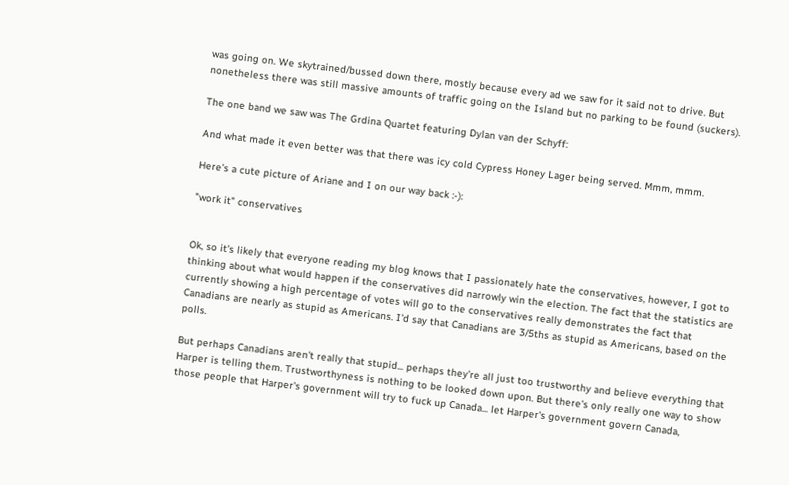was going on. We skytrained/bussed down there, mostly because every ad we saw for it said not to drive. But nonetheless there was still massive amounts of traffic going on the Island but no parking to be found (suckers).

The one band we saw was The Grdina Quartet featuring Dylan van der Schyff:

And what made it even better was that there was icy cold Cypress Honey Lager being served. Mmm, mmm.

Here's a cute picture of Ariane and I on our way back :-):

"work it" conservatives


Ok, so it's likely that everyone reading my blog knows that I passionately hate the conservatives, however, I got to thinking about what would happen if the conservatives did narrowly win the election. The fact that the statistics are currently showing a high percentage of votes will go to the conservatives really demonstrates the fact that Canadians are nearly as stupid as Americans. I'd say that Canadians are 3/5ths as stupid as Americans, based on the polls.

But perhaps Canadians aren't really that stupid... perhaps they're all just too trustworthy and believe everything that Harper is telling them. Trustworthyness is nothing to be looked down upon. But there's only really one way to show those people that Harper's government will try to fuck up Canada... let Harper's government govern Canada,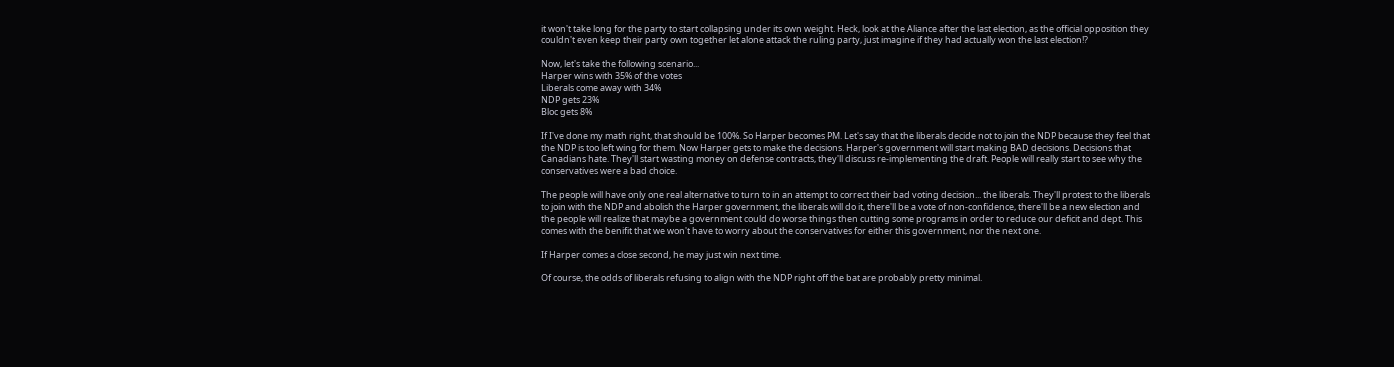it won't take long for the party to start collapsing under its own weight. Heck, look at the Aliance after the last election, as the official opposition they couldn't even keep their party own together let alone attack the ruling party, just imagine if they had actually won the last election!?

Now, let's take the following scenario...
Harper wins with 35% of the votes
Liberals come away with 34%
NDP gets 23%
Bloc gets 8%

If I've done my math right, that should be 100%. So Harper becomes PM. Let's say that the liberals decide not to join the NDP because they feel that the NDP is too left wing for them. Now Harper gets to make the decisions. Harper's government will start making BAD decisions. Decisions that Canadians hate. They'll start wasting money on defense contracts, they'll discuss re-implementing the draft. People will really start to see why the conservatives were a bad choice.

The people will have only one real alternative to turn to in an attempt to correct their bad voting decision... the liberals. They'll protest to the liberals to join with the NDP and abolish the Harper government, the liberals will do it, there'll be a vote of non-confidence, there'll be a new election and the people will realize that maybe a government could do worse things then cutting some programs in order to reduce our deficit and dept. This comes with the benifit that we won't have to worry about the conservatives for either this government, nor the next one.

If Harper comes a close second, he may just win next time.

Of course, the odds of liberals refusing to align with the NDP right off the bat are probably pretty minimal.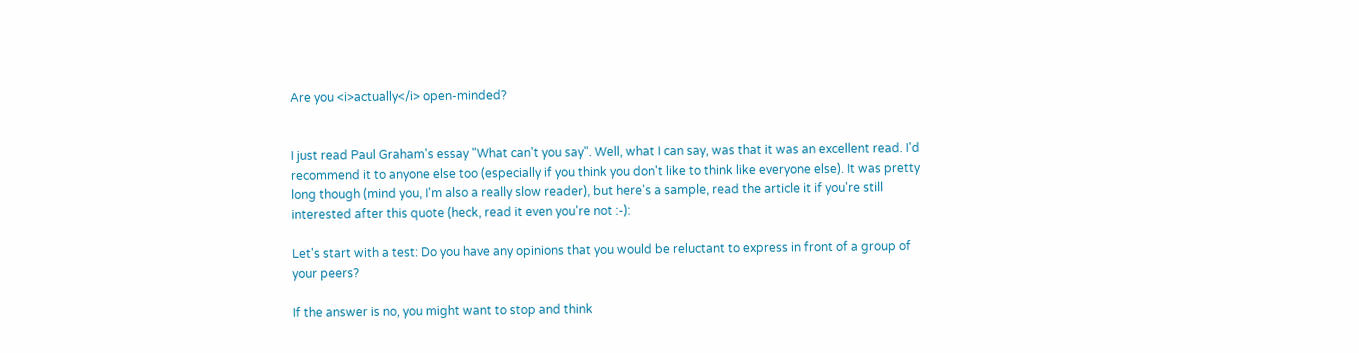Are you <i>actually</i> open-minded?


I just read Paul Graham's essay "What can't you say". Well, what I can say, was that it was an excellent read. I'd recommend it to anyone else too (especially if you think you don't like to think like everyone else). It was pretty long though (mind you, I'm also a really slow reader), but here's a sample, read the article it if you're still interested after this quote (heck, read it even you're not :-):

Let's start with a test: Do you have any opinions that you would be reluctant to express in front of a group of your peers?

If the answer is no, you might want to stop and think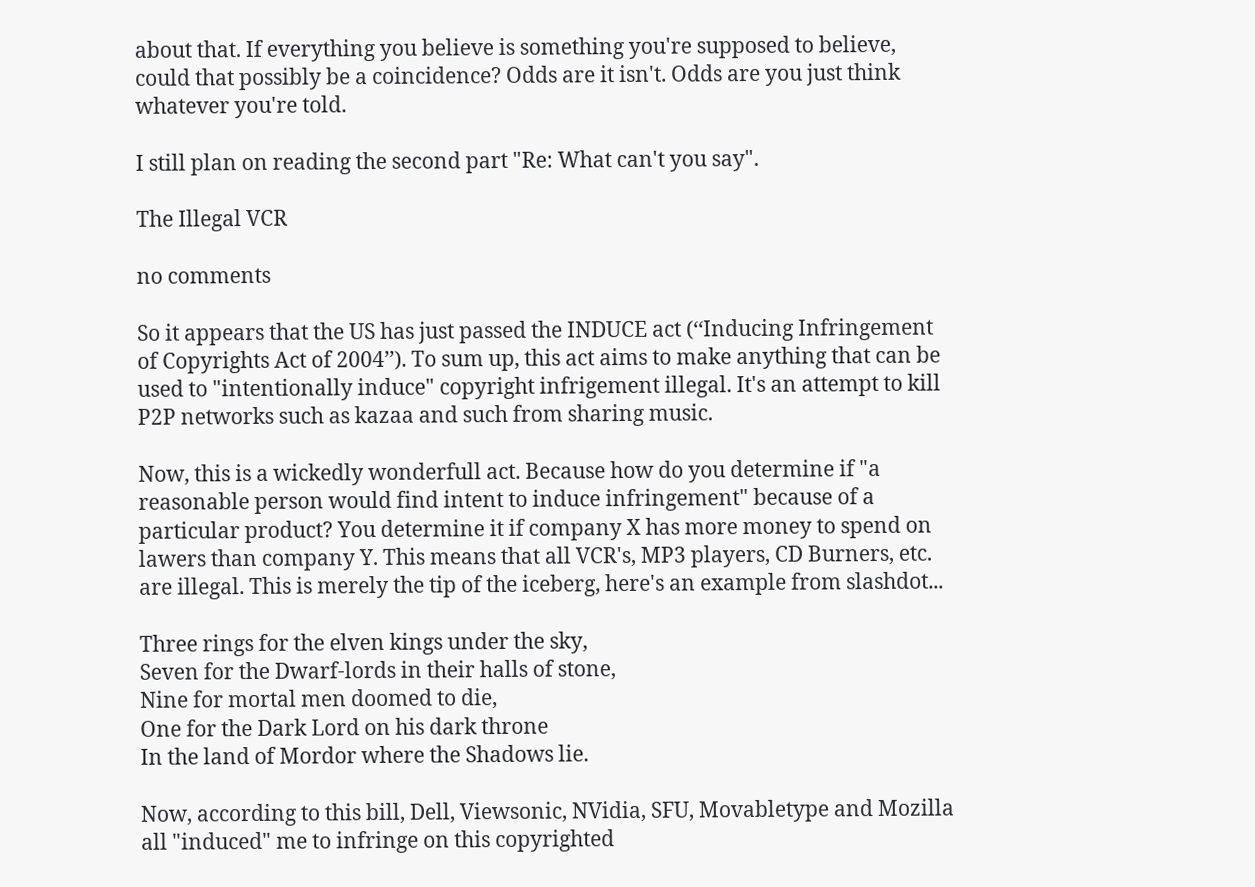about that. If everything you believe is something you're supposed to believe, could that possibly be a coincidence? Odds are it isn't. Odds are you just think whatever you're told.

I still plan on reading the second part "Re: What can't you say".

The Illegal VCR

no comments

So it appears that the US has just passed the INDUCE act (‘‘Inducing Infringement of Copyrights Act of 2004’’). To sum up, this act aims to make anything that can be used to "intentionally induce" copyright infrigement illegal. It's an attempt to kill P2P networks such as kazaa and such from sharing music.

Now, this is a wickedly wonderfull act. Because how do you determine if "a reasonable person would find intent to induce infringement" because of a particular product? You determine it if company X has more money to spend on lawers than company Y. This means that all VCR's, MP3 players, CD Burners, etc. are illegal. This is merely the tip of the iceberg, here's an example from slashdot...

Three rings for the elven kings under the sky,
Seven for the Dwarf-lords in their halls of stone,
Nine for mortal men doomed to die,
One for the Dark Lord on his dark throne
In the land of Mordor where the Shadows lie.

Now, according to this bill, Dell, Viewsonic, NVidia, SFU, Movabletype and Mozilla all "induced" me to infringe on this copyrighted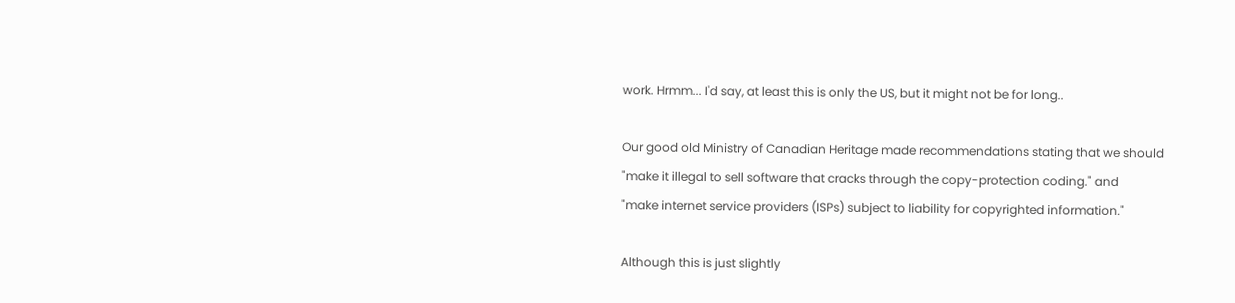work. Hrmm... I'd say, at least this is only the US, but it might not be for long..

Our good old Ministry of Canadian Heritage made recommendations stating that we should
"make it illegal to sell software that cracks through the copy-protection coding." and
"make internet service providers (ISPs) subject to liability for copyrighted information."

Although this is just slightly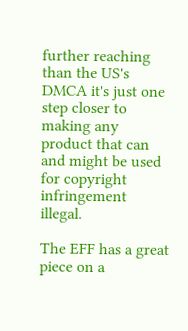further reaching than the US's DMCA it's just one step closer to making any product that can and might be used for copyright infringement illegal.

The EFF has a great piece on a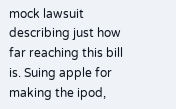mock lawsuit describing just how far reaching this bill is. Suing apple for making the ipod,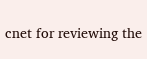cnet for reviewing the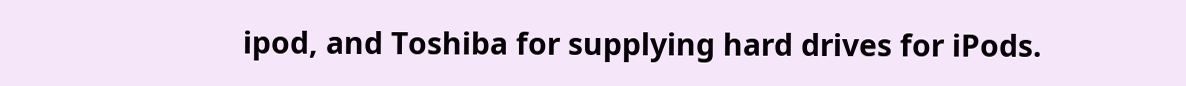ipod, and Toshiba for supplying hard drives for iPods.